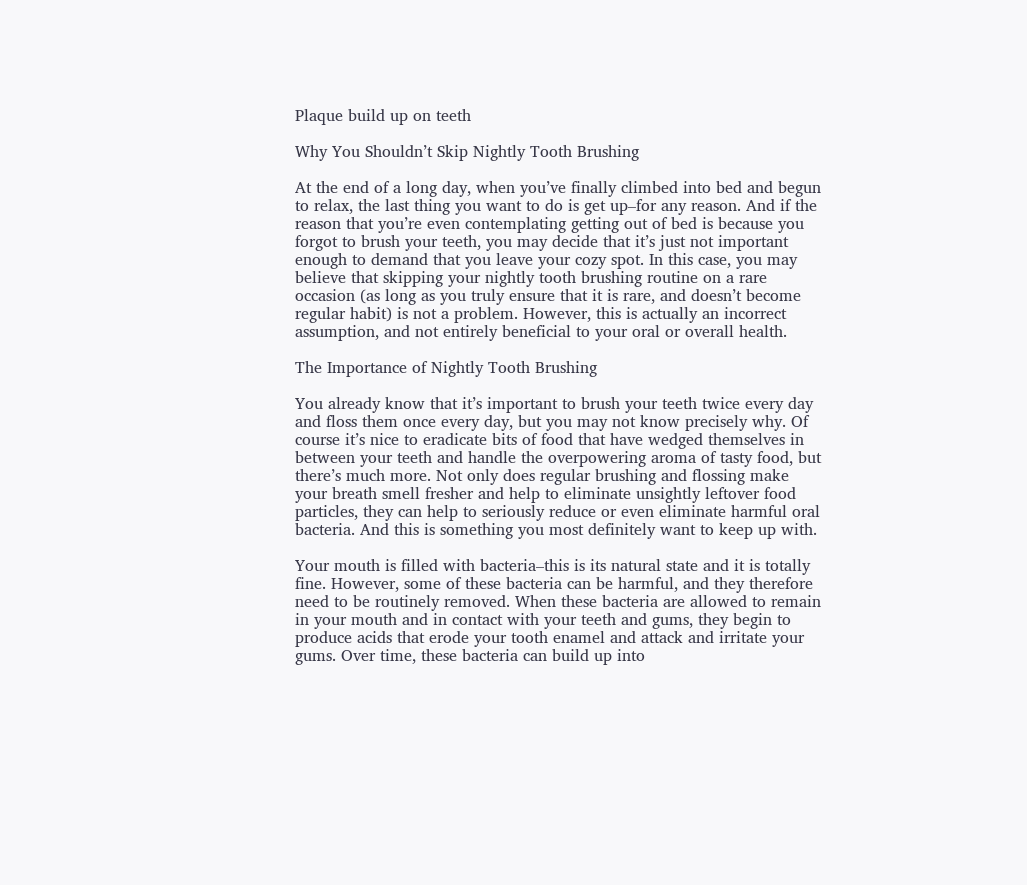Plaque build up on teeth

Why You Shouldn’t Skip Nightly Tooth Brushing

At the end of a long day, when you’ve finally climbed into bed and begun to relax, the last thing you want to do is get up–for any reason. And if the reason that you’re even contemplating getting out of bed is because you forgot to brush your teeth, you may decide that it’s just not important enough to demand that you leave your cozy spot. In this case, you may believe that skipping your nightly tooth brushing routine on a rare occasion (as long as you truly ensure that it is rare, and doesn’t become regular habit) is not a problem. However, this is actually an incorrect assumption, and not entirely beneficial to your oral or overall health.

The Importance of Nightly Tooth Brushing

You already know that it’s important to brush your teeth twice every day and floss them once every day, but you may not know precisely why. Of course it’s nice to eradicate bits of food that have wedged themselves in between your teeth and handle the overpowering aroma of tasty food, but there’s much more. Not only does regular brushing and flossing make your breath smell fresher and help to eliminate unsightly leftover food particles, they can help to seriously reduce or even eliminate harmful oral bacteria. And this is something you most definitely want to keep up with.

Your mouth is filled with bacteria–this is its natural state and it is totally fine. However, some of these bacteria can be harmful, and they therefore need to be routinely removed. When these bacteria are allowed to remain in your mouth and in contact with your teeth and gums, they begin to produce acids that erode your tooth enamel and attack and irritate your gums. Over time, these bacteria can build up into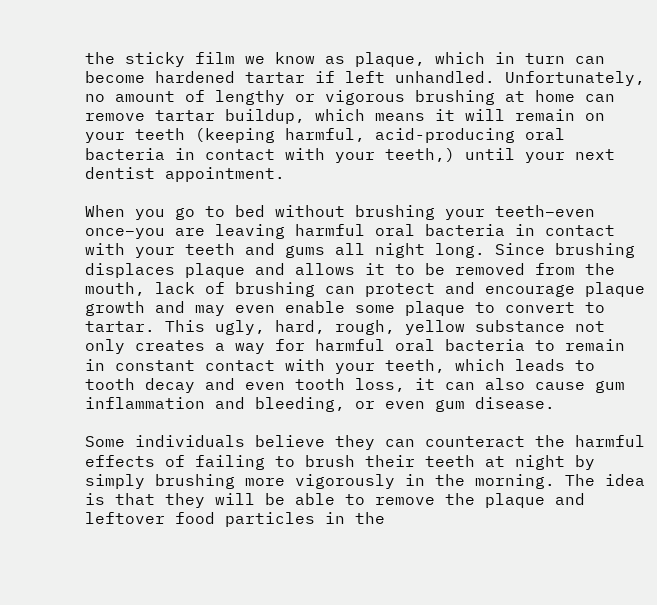the sticky film we know as plaque, which in turn can become hardened tartar if left unhandled. Unfortunately, no amount of lengthy or vigorous brushing at home can remove tartar buildup, which means it will remain on your teeth (keeping harmful, acid-producing oral bacteria in contact with your teeth,) until your next dentist appointment.

When you go to bed without brushing your teeth–even once–you are leaving harmful oral bacteria in contact with your teeth and gums all night long. Since brushing displaces plaque and allows it to be removed from the mouth, lack of brushing can protect and encourage plaque growth and may even enable some plaque to convert to tartar. This ugly, hard, rough, yellow substance not only creates a way for harmful oral bacteria to remain in constant contact with your teeth, which leads to tooth decay and even tooth loss, it can also cause gum inflammation and bleeding, or even gum disease.

Some individuals believe they can counteract the harmful effects of failing to brush their teeth at night by simply brushing more vigorously in the morning. The idea is that they will be able to remove the plaque and leftover food particles in the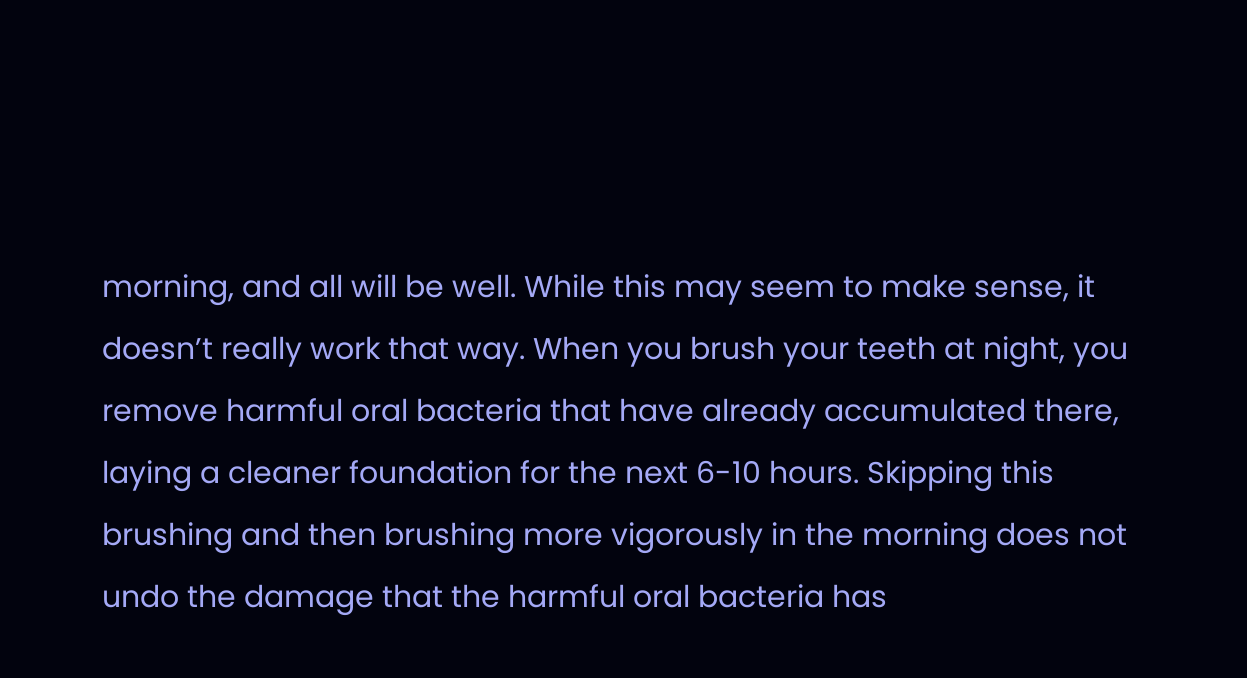morning, and all will be well. While this may seem to make sense, it doesn’t really work that way. When you brush your teeth at night, you remove harmful oral bacteria that have already accumulated there, laying a cleaner foundation for the next 6-10 hours. Skipping this brushing and then brushing more vigorously in the morning does not undo the damage that the harmful oral bacteria has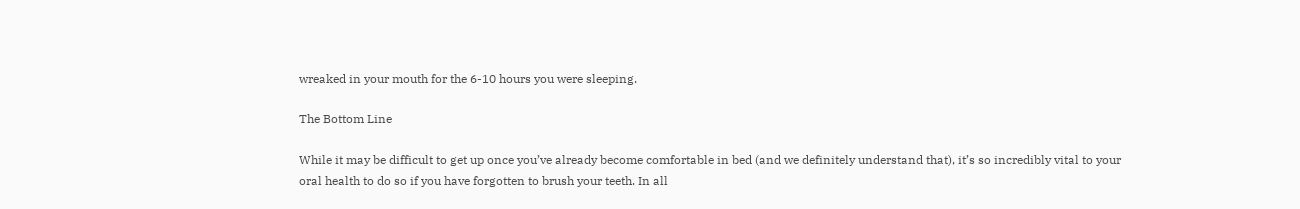wreaked in your mouth for the 6-10 hours you were sleeping.

The Bottom Line

While it may be difficult to get up once you’ve already become comfortable in bed (and we definitely understand that), it’s so incredibly vital to your oral health to do so if you have forgotten to brush your teeth. In all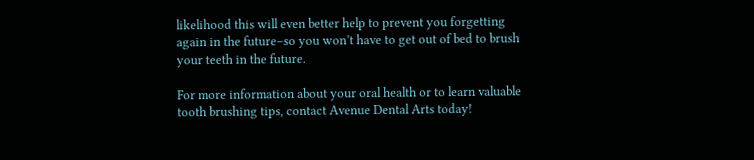likelihood this will even better help to prevent you forgetting again in the future–so you won’t have to get out of bed to brush your teeth in the future.

For more information about your oral health or to learn valuable tooth brushing tips, contact Avenue Dental Arts today!